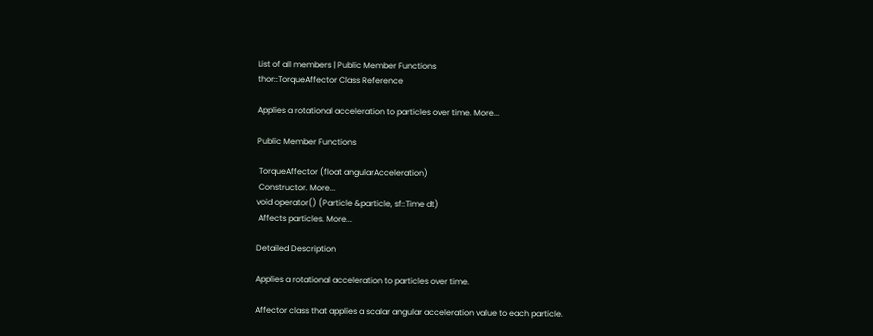List of all members | Public Member Functions
thor::TorqueAffector Class Reference

Applies a rotational acceleration to particles over time. More...

Public Member Functions

 TorqueAffector (float angularAcceleration)
 Constructor. More...
void operator() (Particle &particle, sf::Time dt)
 Affects particles. More...

Detailed Description

Applies a rotational acceleration to particles over time.

Affector class that applies a scalar angular acceleration value to each particle.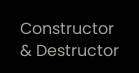Constructor & Destructor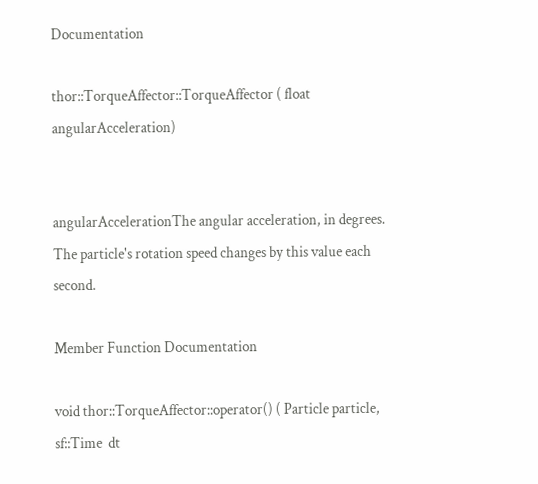Documentation

thor::TorqueAffector::TorqueAffector ( float  angularAcceleration)


angularAccelerationThe angular acceleration, in degrees. The particle's rotation speed changes by this value each second.

Member Function Documentation

void thor::TorqueAffector::operator() ( Particle particle,
sf::Time  dt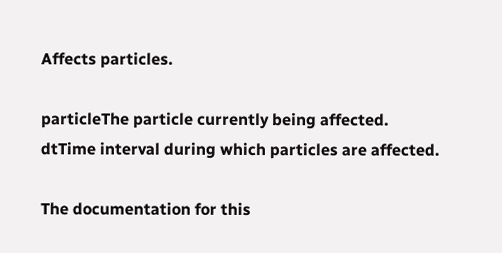Affects particles.

particleThe particle currently being affected.
dtTime interval during which particles are affected.

The documentation for this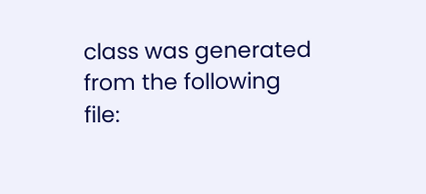class was generated from the following file: